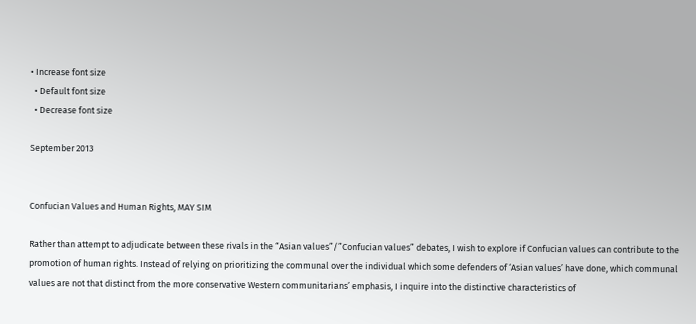• Increase font size
  • Default font size
  • Decrease font size

September 2013


Confucian Values and Human Rights, MAY SIM

Rather than attempt to adjudicate between these rivals in the “Asian values”/”Confucian values” debates, I wish to explore if Confucian values can contribute to the promotion of human rights. Instead of relying on prioritizing the communal over the individual which some defenders of ‘Asian values’ have done, which communal values are not that distinct from the more conservative Western communitarians’ emphasis, I inquire into the distinctive characteristics of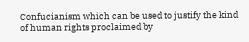Confucianism which can be used to justify the kind of human rights proclaimed by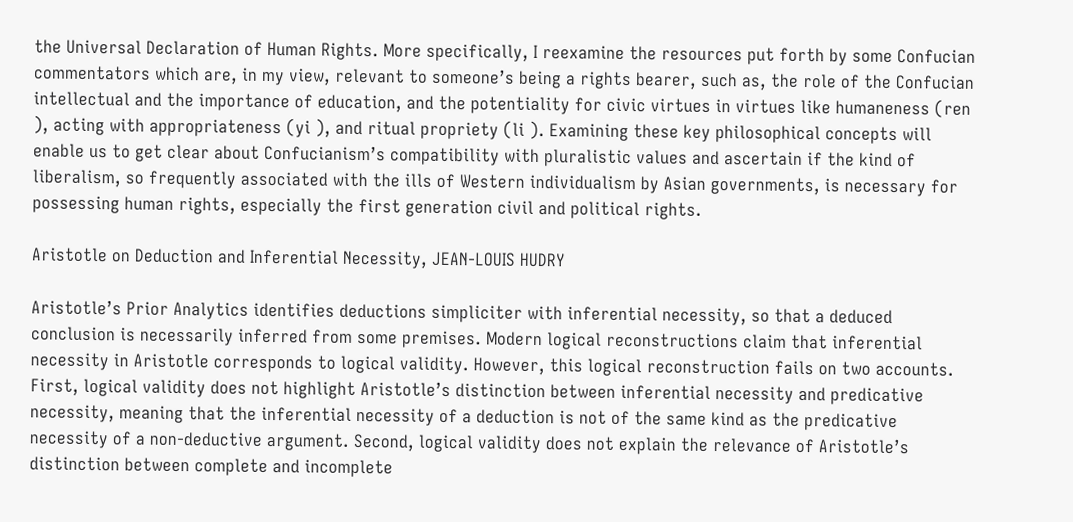the Universal Declaration of Human Rights. More specifically, I reexamine the resources put forth by some Confucian commentators which are, in my view, relevant to someone’s being a rights bearer, such as, the role of the Confucian intellectual and the importance of education, and the potentiality for civic virtues in virtues like humaneness (ren ), acting with appropriateness (yi ), and ritual propriety (li ). Examining these key philosophical concepts will enable us to get clear about Confucianism’s compatibility with pluralistic values and ascertain if the kind of liberalism, so frequently associated with the ills of Western individualism by Asian governments, is necessary for possessing human rights, especially the first generation civil and political rights.

Aristotle on Deduction and Inferential Necessity, JEAN-LOUIS HUDRY

Aristotle’s Prior Analytics identifies deductions simpliciter with inferential necessity, so that a deduced conclusion is necessarily inferred from some premises. Modern logical reconstructions claim that inferential necessity in Aristotle corresponds to logical validity. However, this logical reconstruction fails on two accounts. First, logical validity does not highlight Aristotle’s distinction between inferential necessity and predicative necessity, meaning that the inferential necessity of a deduction is not of the same kind as the predicative necessity of a non‑deductive argument. Second, logical validity does not explain the relevance of Aristotle’s distinction between complete and incomplete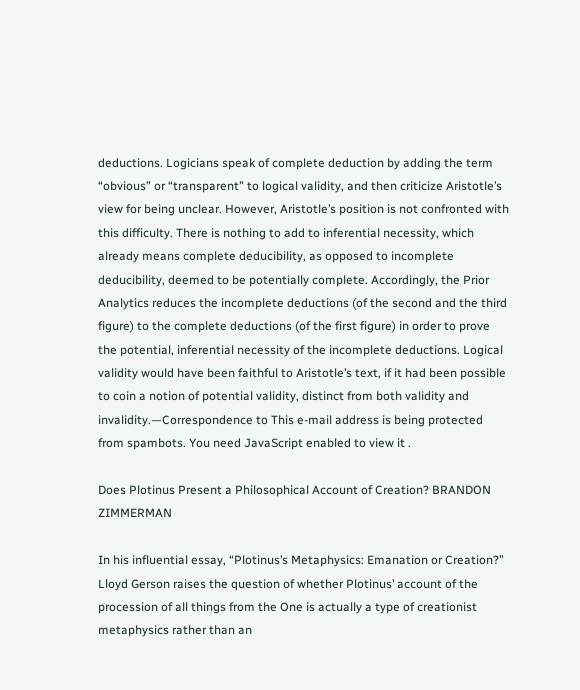deductions. Logicians speak of complete deduction by adding the term “obvious” or “transparent” to logical validity, and then criticize Aristotle’s view for being unclear. However, Aristotle’s position is not confronted with this difficulty. There is nothing to add to inferential necessity, which already means complete deducibility, as opposed to incomplete deducibility, deemed to be potentially complete. Accordingly, the Prior Analytics reduces the incomplete deductions (of the second and the third figure) to the complete deductions (of the first figure) in order to prove the potential, inferential necessity of the incomplete deductions. Logical validity would have been faithful to Aristotle’s text, if it had been possible to coin a notion of potential validity, distinct from both validity and invalidity.—Correspondence to This e-mail address is being protected from spambots. You need JavaScript enabled to view it .

Does Plotinus Present a Philosophical Account of Creation? BRANDON ZIMMERMAN

In his influential essay, “Plotinus’s Metaphysics: Emanation or Creation?” Lloyd Gerson raises the question of whether Plotinus’ account of the procession of all things from the One is actually a type of creationist metaphysics rather than an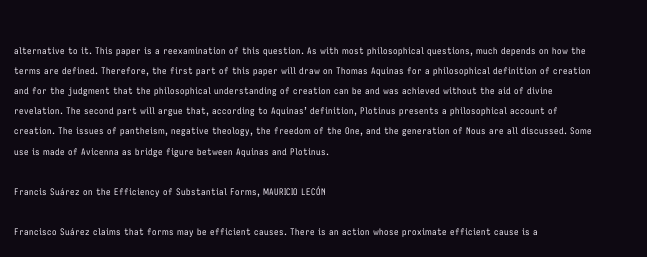alternative to it. This paper is a reexamination of this question. As with most philosophical questions, much depends on how the terms are defined. Therefore, the first part of this paper will draw on Thomas Aquinas for a philosophical definition of creation and for the judgment that the philosophical understanding of creation can be and was achieved without the aid of divine revelation. The second part will argue that, according to Aquinas’ definition, Plotinus presents a philosophical account of creation. The issues of pantheism, negative theology, the freedom of the One, and the generation of Nous are all discussed. Some use is made of Avicenna as bridge figure between Aquinas and Plotinus.

Francis Suárez on the Efficiency of Substantial Forms, MAURICIO LECÓN

Francisco Suárez claims that forms may be efficient causes. There is an action whose proximate efficient cause is a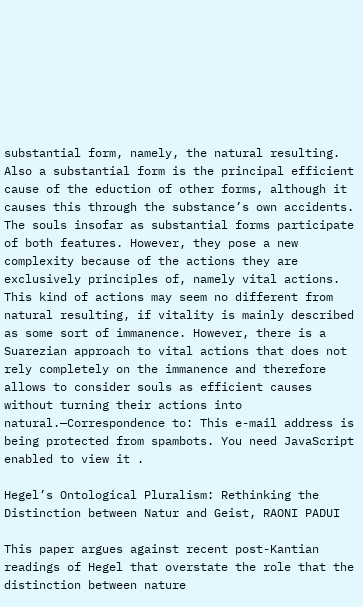substantial form, namely, the natural resulting. Also a substantial form is the principal efficient cause of the eduction of other forms, although it causes this through the substance’s own accidents. The souls insofar as substantial forms participate of both features. However, they pose a new complexity because of the actions they are exclusively principles of, namely vital actions. This kind of actions may seem no different from natural resulting, if vitality is mainly described as some sort of immanence. However, there is a Suarezian approach to vital actions that does not rely completely on the immanence and therefore allows to consider souls as efficient causes without turning their actions into natural.—Correspondence to: This e-mail address is being protected from spambots. You need JavaScript enabled to view it .

Hegel’s Ontological Pluralism: Rethinking the Distinction between Natur and Geist, RAONI PADUI

This paper argues against recent post-Kantian readings of Hegel that overstate the role that the distinction between nature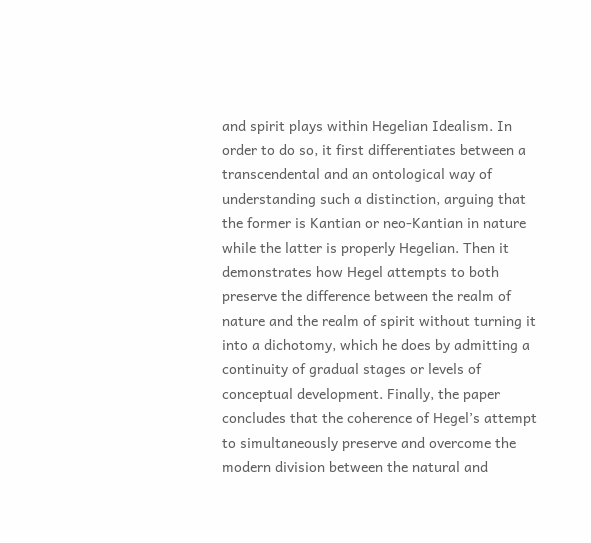and spirit plays within Hegelian Idealism. In order to do so, it first differentiates between a transcendental and an ontological way of understanding such a distinction, arguing that the former is Kantian or neo-Kantian in nature while the latter is properly Hegelian. Then it demonstrates how Hegel attempts to both preserve the difference between the realm of nature and the realm of spirit without turning it into a dichotomy, which he does by admitting a continuity of gradual stages or levels of conceptual development. Finally, the paper concludes that the coherence of Hegel’s attempt to simultaneously preserve and overcome the modern division between the natural and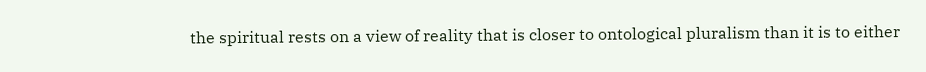the spiritual rests on a view of reality that is closer to ontological pluralism than it is to either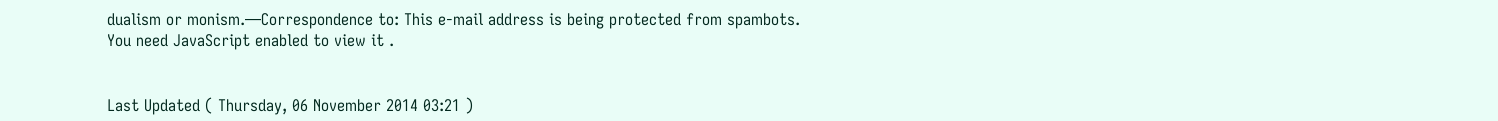dualism or monism.—Correspondence to: This e-mail address is being protected from spambots. You need JavaScript enabled to view it .


Last Updated ( Thursday, 06 November 2014 03:21 )